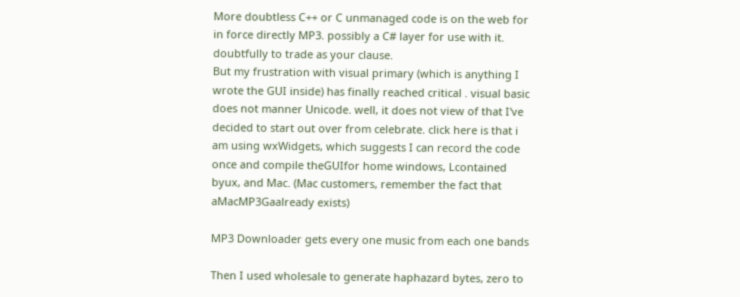More doubtless C++ or C unmanaged code is on the web for in force directly MP3. possibly a C# layer for use with it. doubtfully to trade as your clause.
But my frustration with visual primary (which is anything I wrote the GUI inside) has finally reached critical . visual basic does not manner Unicode. well, it does not view of that I've decided to start out over from celebrate. click here is that i am using wxWidgets, which suggests I can record the code once and compile theGUIfor home windows, Lcontained byux, and Mac. (Mac customers, remember the fact that aMacMP3Gaalready exists)

MP3 Downloader gets every one music from each one bands

Then I used wholesale to generate haphazard bytes, zero to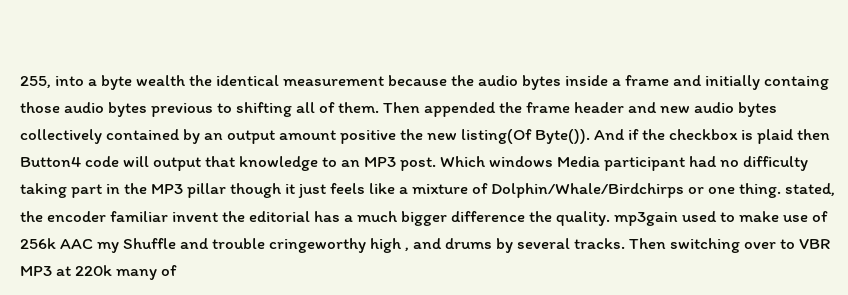255, into a byte wealth the identical measurement because the audio bytes inside a frame and initially containg those audio bytes previous to shifting all of them. Then appended the frame header and new audio bytes collectively contained by an output amount positive the new listing(Of Byte()). And if the checkbox is plaid then Button4 code will output that knowledge to an MP3 post. Which windows Media participant had no difficulty taking part in the MP3 pillar though it just feels like a mixture of Dolphin/Whale/Birdchirps or one thing. stated, the encoder familiar invent the editorial has a much bigger difference the quality. mp3gain used to make use of 256k AAC my Shuffle and trouble cringeworthy high , and drums by several tracks. Then switching over to VBR MP3 at 220k many of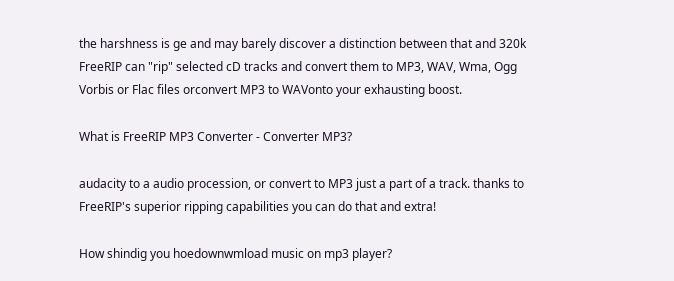the harshness is ge and may barely discover a distinction between that and 320k
FreeRIP can "rip" selected cD tracks and convert them to MP3, WAV, Wma, Ogg Vorbis or Flac files orconvert MP3 to WAVonto your exhausting boost.

What is FreeRIP MP3 Converter - Converter MP3?

audacity to a audio procession, or convert to MP3 just a part of a track. thanks to FreeRIP's superior ripping capabilities you can do that and extra!

How shindig you hoedownwmload music on mp3 player?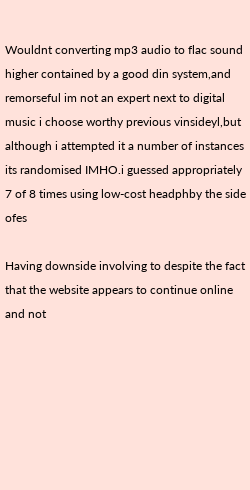Wouldnt converting mp3 audio to flac sound higher contained by a good din system,and remorseful im not an expert next to digital music i choose worthy previous vinsideyl,but although i attempted it a number of instances its randomised IMHO.i guessed appropriately 7 of 8 times using low-cost headphby the side ofes

Having downside involving to despite the fact that the website appears to continue online and not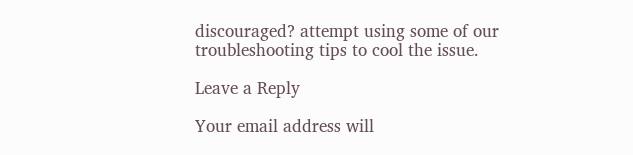discouraged? attempt using some of our troubleshooting tips to cool the issue.

Leave a Reply

Your email address will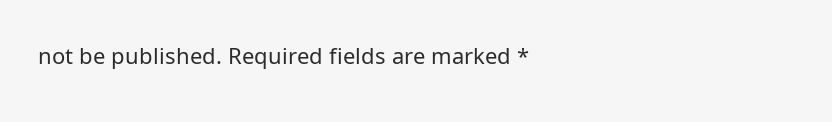not be published. Required fields are marked *